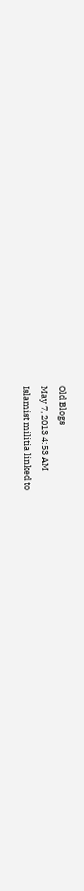Old Blogs
May 7, 2013 4:53 AM
Islamist militia linked to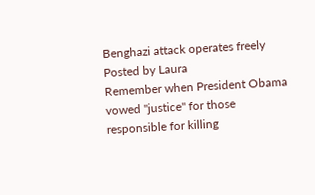Benghazi attack operates freely
Posted by Laura
Remember when President Obama vowed "justice" for those responsible for killing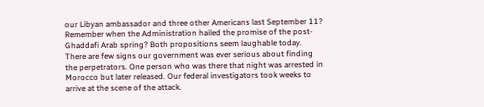our Libyan ambassador and three other Americans last September 11? Remember when the Administration hailed the promise of the post-Ghaddafi Arab spring? Both propositions seem laughable today. There are few signs our government was ever serious about finding the perpetrators. One person who was there that night was arrested in Morocco but later released. Our federal investigators took weeks to arrive at the scene of the attack.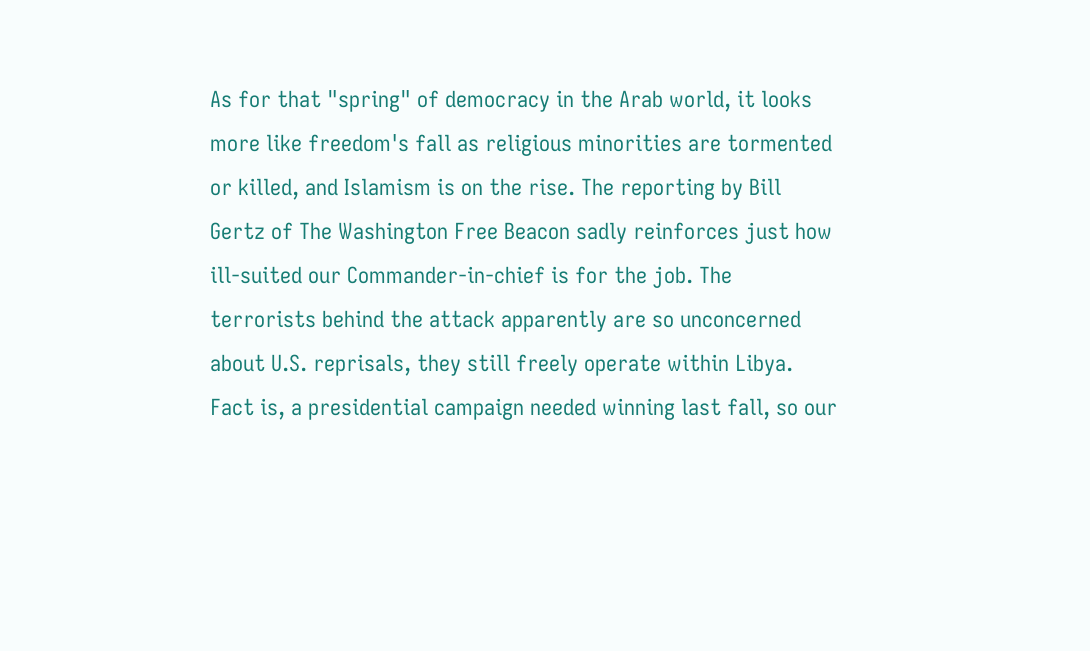As for that "spring" of democracy in the Arab world, it looks more like freedom's fall as religious minorities are tormented or killed, and Islamism is on the rise. The reporting by Bill Gertz of The Washington Free Beacon sadly reinforces just how ill-suited our Commander-in-chief is for the job. The terrorists behind the attack apparently are so unconcerned about U.S. reprisals, they still freely operate within Libya. Fact is, a presidential campaign needed winning last fall, so our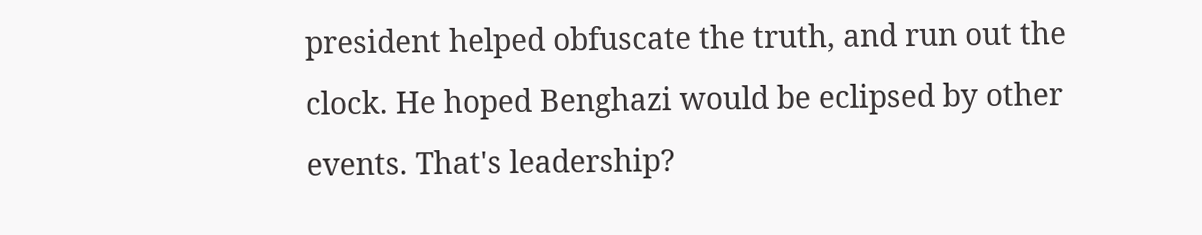president helped obfuscate the truth, and run out the clock. He hoped Benghazi would be eclipsed by other events. That's leadership?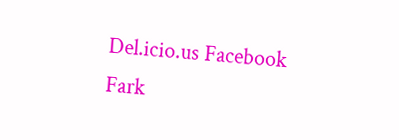Del.icio.us Facebook Fark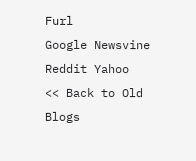Furl
Google Newsvine Reddit Yahoo
<< Back to Old Blogs